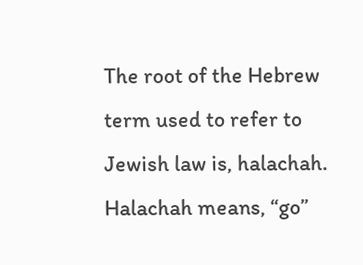The root of the Hebrew term used to refer to Jewish law is, halachah. Halachah means, “go”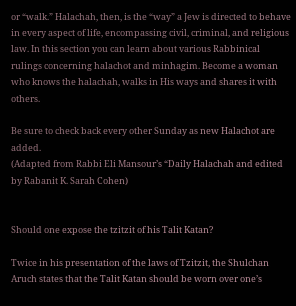or “walk.” Halachah, then, is the “way” a Jew is directed to behave in every aspect of life, encompassing civil, criminal, and religious law. In this section you can learn about various Rabbinical rulings concerning halachot and minhagim. Become a woman who knows the halachah, walks in His ways and shares it with others.

Be sure to check back every other Sunday as new Halachot are added.
(Adapted from Rabbi Eli Mansour’s “Daily Halachah and edited by Rabanit K. Sarah Cohen)


Should one expose the tzitzit of his Talit Katan?

Twice in his presentation of the laws of Tzitzit, the Shulchan Aruch states that the Talit Katan should be worn over one’s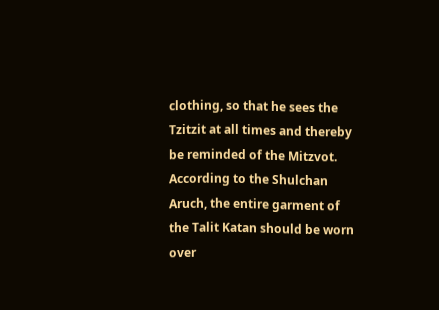clothing, so that he sees the Tzitzit at all times and thereby be reminded of the Mitzvot. According to the Shulchan Aruch, the entire garment of the Talit Katan should be worn over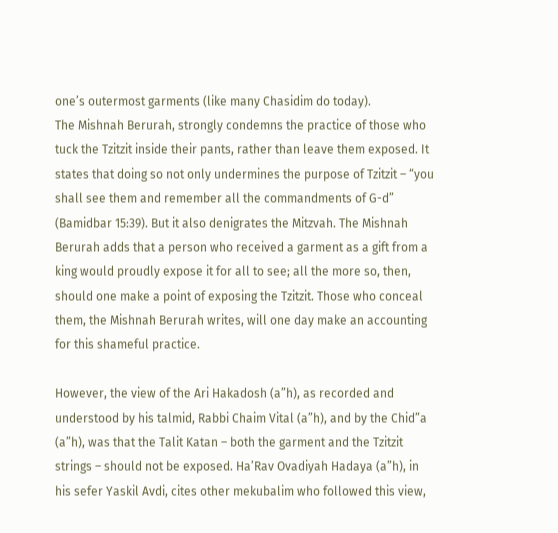one’s outermost garments (like many Chasidim do today).
The Mishnah Berurah, strongly condemns the practice of those who tuck the Tzitzit inside their pants, rather than leave them exposed. It states that doing so not only undermines the purpose of Tzitzit – “you shall see them and remember all the commandments of G-d” (Bamidbar 15:39). But it also denigrates the Mitzvah. The Mishnah Berurah adds that a person who received a garment as a gift from a king would proudly expose it for all to see; all the more so, then, should one make a point of exposing the Tzitzit. Those who conceal them, the Mishnah Berurah writes, will one day make an accounting for this shameful practice.

However, the view of the Ari Hakadosh (a”h), as recorded and understood by his talmid, Rabbi Chaim Vital (a”h), and by the Chid”a (a”h), was that the Talit Katan – both the garment and the Tzitzit strings – should not be exposed. Ha’Rav Ovadiyah Hadaya (a”h), in his sefer Yaskil Avdi, cites other mekubalim who followed this view,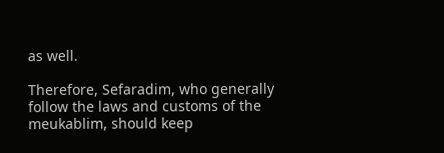as well.

Therefore, Sefaradim, who generally follow the laws and customs of the meukablim, should keep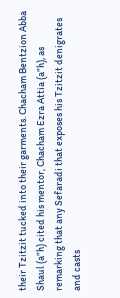their Tzitzit tucked into their garments. Chacham Bentzion Abba Shaul (a”h) cited his mentor, Chacham Ezra Attia (a”h), as remarking that any Sefaradi that exposes his Tzitzit denigrates and casts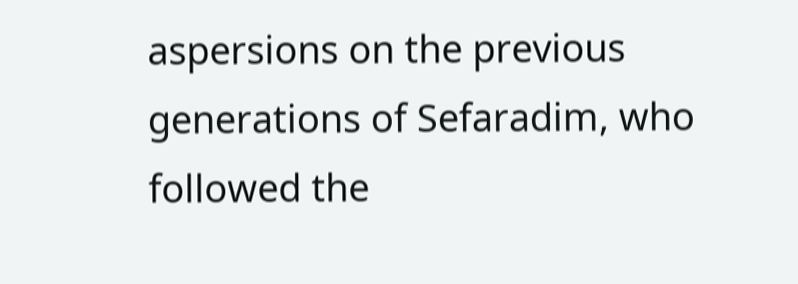aspersions on the previous generations of Sefaradim, who followed the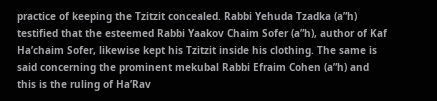practice of keeping the Tzitzit concealed. Rabbi Yehuda Tzadka (a”h) testified that the esteemed Rabbi Yaakov Chaim Sofer (a”h), author of Kaf Ha’chaim Sofer, likewise kept his Tzitzit inside his clothing. The same is said concerning the prominent mekubal Rabbi Efraim Cohen (a”h) and this is the ruling of Ha’Rav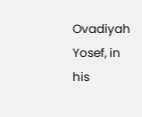Ovadiyah Yosef, in his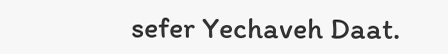sefer Yechaveh Daat.